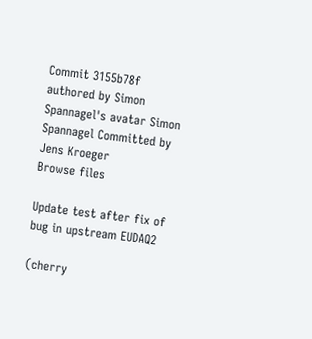Commit 3155b78f authored by Simon Spannagel's avatar Simon Spannagel Committed by Jens Kroeger
Browse files

Update test after fix of bug in upstream EUDAQ2

(cherry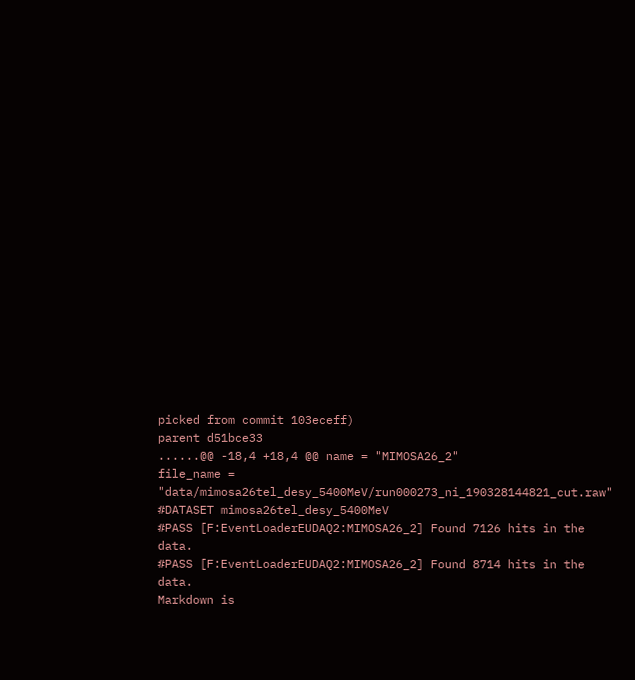picked from commit 103eceff)
parent d51bce33
......@@ -18,4 +18,4 @@ name = "MIMOSA26_2"
file_name = "data/mimosa26tel_desy_5400MeV/run000273_ni_190328144821_cut.raw"
#DATASET mimosa26tel_desy_5400MeV
#PASS [F:EventLoaderEUDAQ2:MIMOSA26_2] Found 7126 hits in the data.
#PASS [F:EventLoaderEUDAQ2:MIMOSA26_2] Found 8714 hits in the data.
Markdown is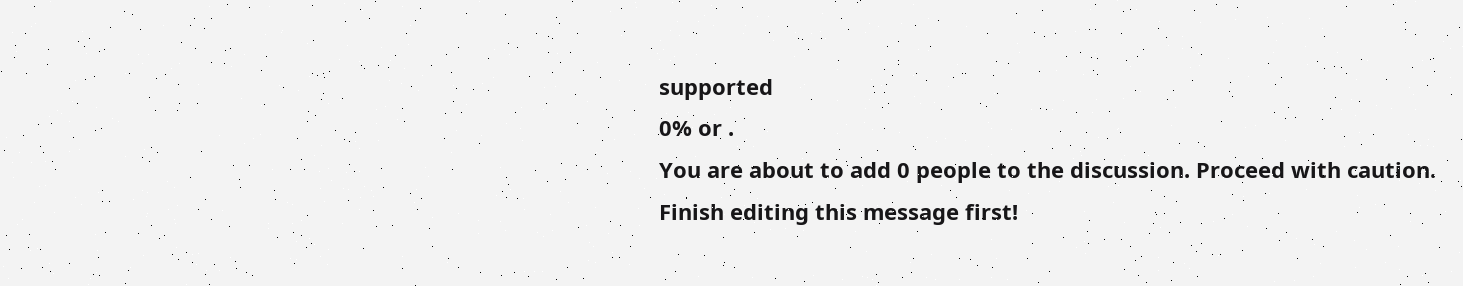supported
0% or .
You are about to add 0 people to the discussion. Proceed with caution.
Finish editing this message first!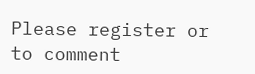Please register or to comment